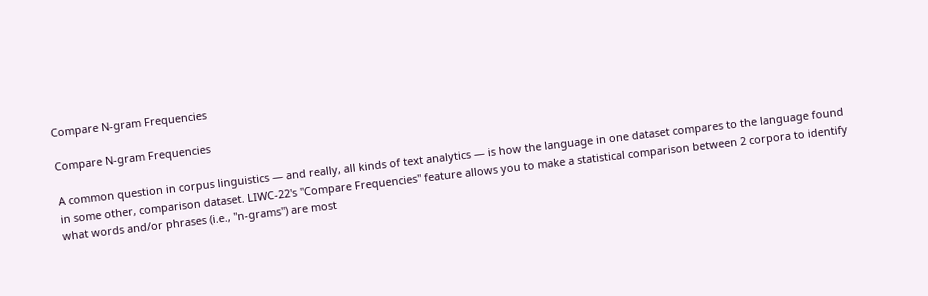Compare N-gram Frequencies

Compare N-gram Frequencies

A common question in corpus linguistics — and really, all kinds of text analytics — is how the language in one dataset compares to the language found in some other, comparison dataset. LIWC-22's "Compare Frequencies" feature allows you to make a statistical comparison between 2 corpora to identify what words and/or phrases (i.e., "n-grams") are most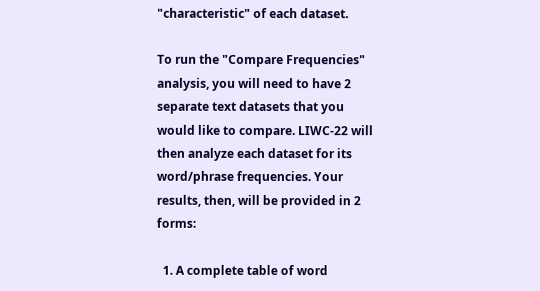"characteristic" of each dataset.

To run the "Compare Frequencies" analysis, you will need to have 2 separate text datasets that you would like to compare. LIWC-22 will then analyze each dataset for its word/phrase frequencies. Your results, then, will be provided in 2 forms:

  1. A complete table of word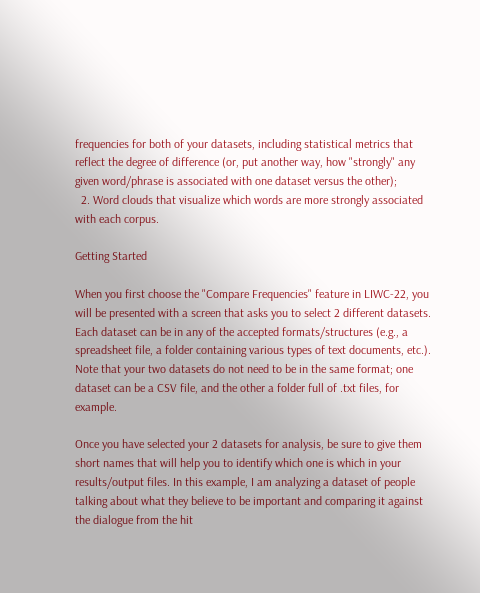frequencies for both of your datasets, including statistical metrics that reflect the degree of difference (or, put another way, how "strongly" any given word/phrase is associated with one dataset versus the other);
  2. Word clouds that visualize which words are more strongly associated with each corpus.

Getting Started

When you first choose the "Compare Frequencies" feature in LIWC-22, you will be presented with a screen that asks you to select 2 different datasets. Each dataset can be in any of the accepted formats/structures (e.g., a spreadsheet file, a folder containing various types of text documents, etc.). Note that your two datasets do not need to be in the same format; one dataset can be a CSV file, and the other a folder full of .txt files, for example.

Once you have selected your 2 datasets for analysis, be sure to give them short names that will help you to identify which one is which in your results/output files. In this example, I am analyzing a dataset of people talking about what they believe to be important and comparing it against the dialogue from the hit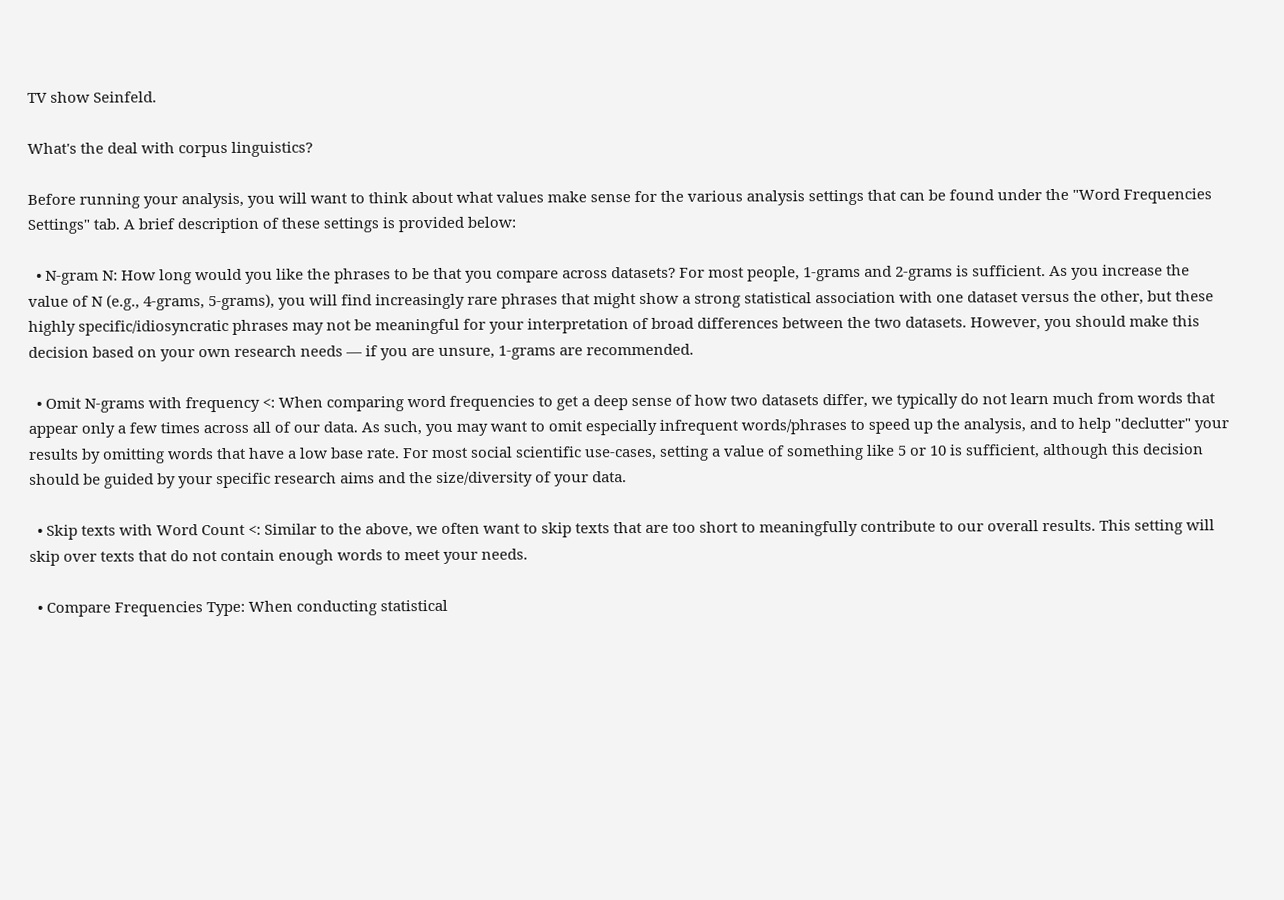TV show Seinfeld.

What's the deal with corpus linguistics?

Before running your analysis, you will want to think about what values make sense for the various analysis settings that can be found under the "Word Frequencies Settings" tab. A brief description of these settings is provided below:

  • N-gram N: How long would you like the phrases to be that you compare across datasets? For most people, 1-grams and 2-grams is sufficient. As you increase the value of N (e.g., 4-grams, 5-grams), you will find increasingly rare phrases that might show a strong statistical association with one dataset versus the other, but these highly specific/idiosyncratic phrases may not be meaningful for your interpretation of broad differences between the two datasets. However, you should make this decision based on your own research needs — if you are unsure, 1-grams are recommended.

  • Omit N-grams with frequency <: When comparing word frequencies to get a deep sense of how two datasets differ, we typically do not learn much from words that appear only a few times across all of our data. As such, you may want to omit especially infrequent words/phrases to speed up the analysis, and to help "declutter" your results by omitting words that have a low base rate. For most social scientific use-cases, setting a value of something like 5 or 10 is sufficient, although this decision should be guided by your specific research aims and the size/diversity of your data.

  • Skip texts with Word Count <: Similar to the above, we often want to skip texts that are too short to meaningfully contribute to our overall results. This setting will skip over texts that do not contain enough words to meet your needs.

  • Compare Frequencies Type: When conducting statistical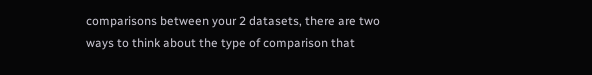comparisons between your 2 datasets, there are two ways to think about the type of comparison that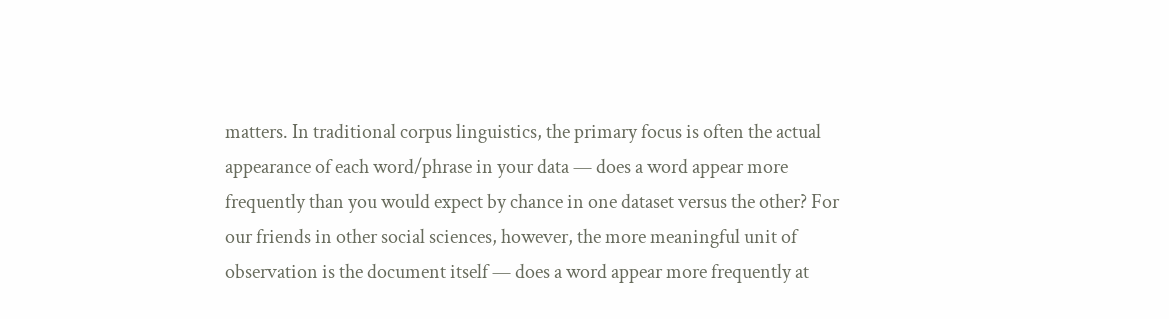matters. In traditional corpus linguistics, the primary focus is often the actual appearance of each word/phrase in your data — does a word appear more frequently than you would expect by chance in one dataset versus the other? For our friends in other social sciences, however, the more meaningful unit of observation is the document itself — does a word appear more frequently at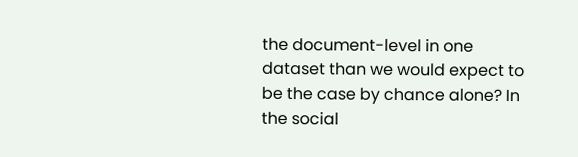the document-level in one dataset than we would expect to be the case by chance alone? In the social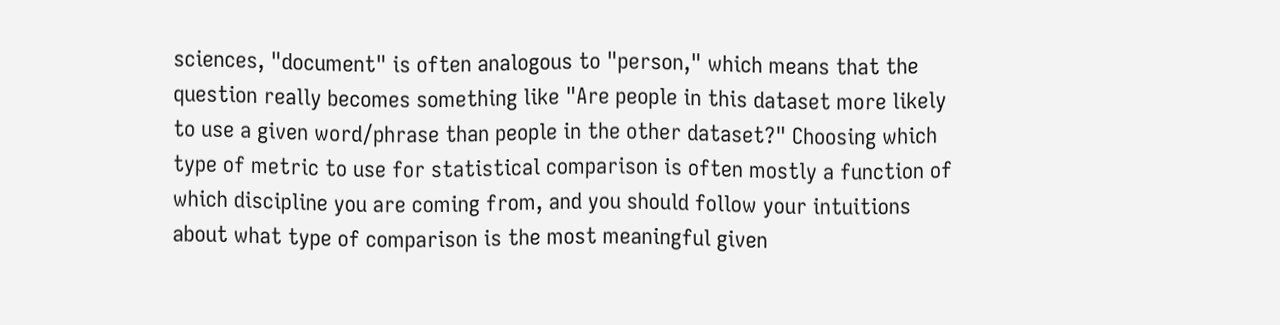sciences, "document" is often analogous to "person," which means that the question really becomes something like "Are people in this dataset more likely to use a given word/phrase than people in the other dataset?" Choosing which type of metric to use for statistical comparison is often mostly a function of which discipline you are coming from, and you should follow your intuitions about what type of comparison is the most meaningful given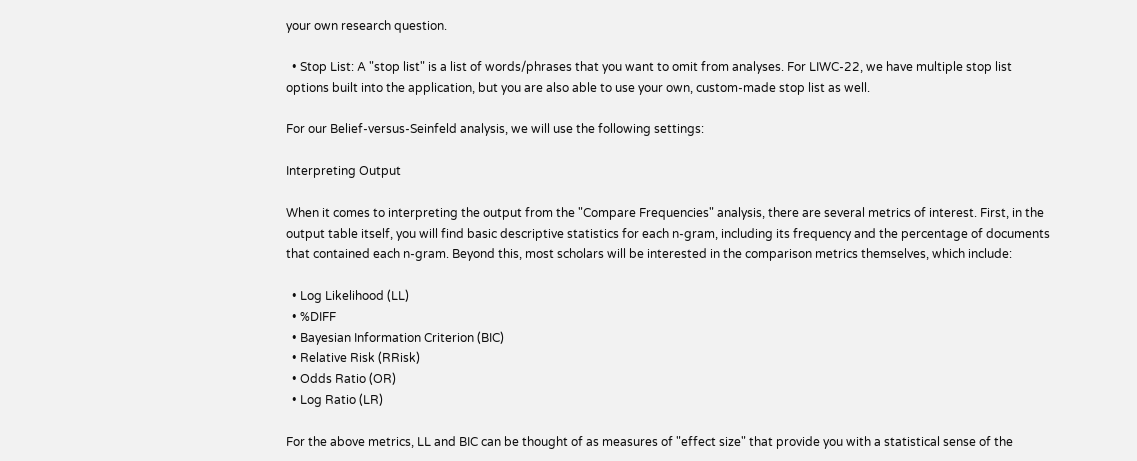your own research question.

  • Stop List: A "stop list" is a list of words/phrases that you want to omit from analyses. For LIWC-22, we have multiple stop list options built into the application, but you are also able to use your own, custom-made stop list as well.

For our Belief-versus-Seinfeld analysis, we will use the following settings:

Interpreting Output

When it comes to interpreting the output from the "Compare Frequencies" analysis, there are several metrics of interest. First, in the output table itself, you will find basic descriptive statistics for each n-gram, including its frequency and the percentage of documents that contained each n-gram. Beyond this, most scholars will be interested in the comparison metrics themselves, which include:

  • Log Likelihood (LL)
  • %DIFF
  • Bayesian Information Criterion (BIC)
  • Relative Risk (RRisk)
  • Odds Ratio (OR)
  • Log Ratio (LR)

For the above metrics, LL and BIC can be thought of as measures of "effect size" that provide you with a statistical sense of the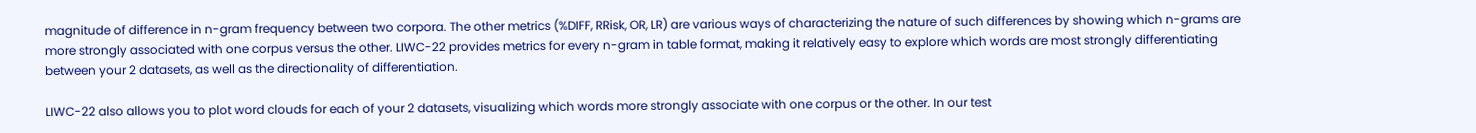magnitude of difference in n-gram frequency between two corpora. The other metrics (%DIFF, RRisk, OR, LR) are various ways of characterizing the nature of such differences by showing which n-grams are more strongly associated with one corpus versus the other. LIWC-22 provides metrics for every n-gram in table format, making it relatively easy to explore which words are most strongly differentiating between your 2 datasets, as well as the directionality of differentiation.

LIWC-22 also allows you to plot word clouds for each of your 2 datasets, visualizing which words more strongly associate with one corpus or the other. In our test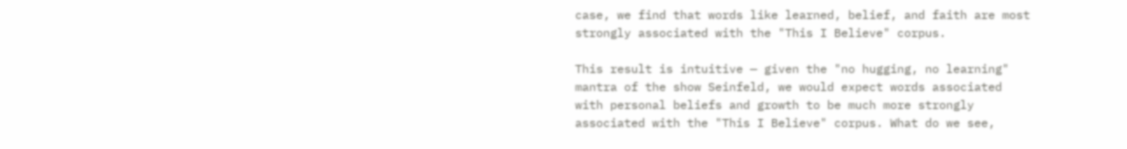case, we find that words like learned, belief, and faith are most strongly associated with the "This I Believe" corpus.

This result is intuitive — given the "no hugging, no learning" mantra of the show Seinfeld, we would expect words associated with personal beliefs and growth to be much more strongly associated with the "This I Believe" corpus. What do we see,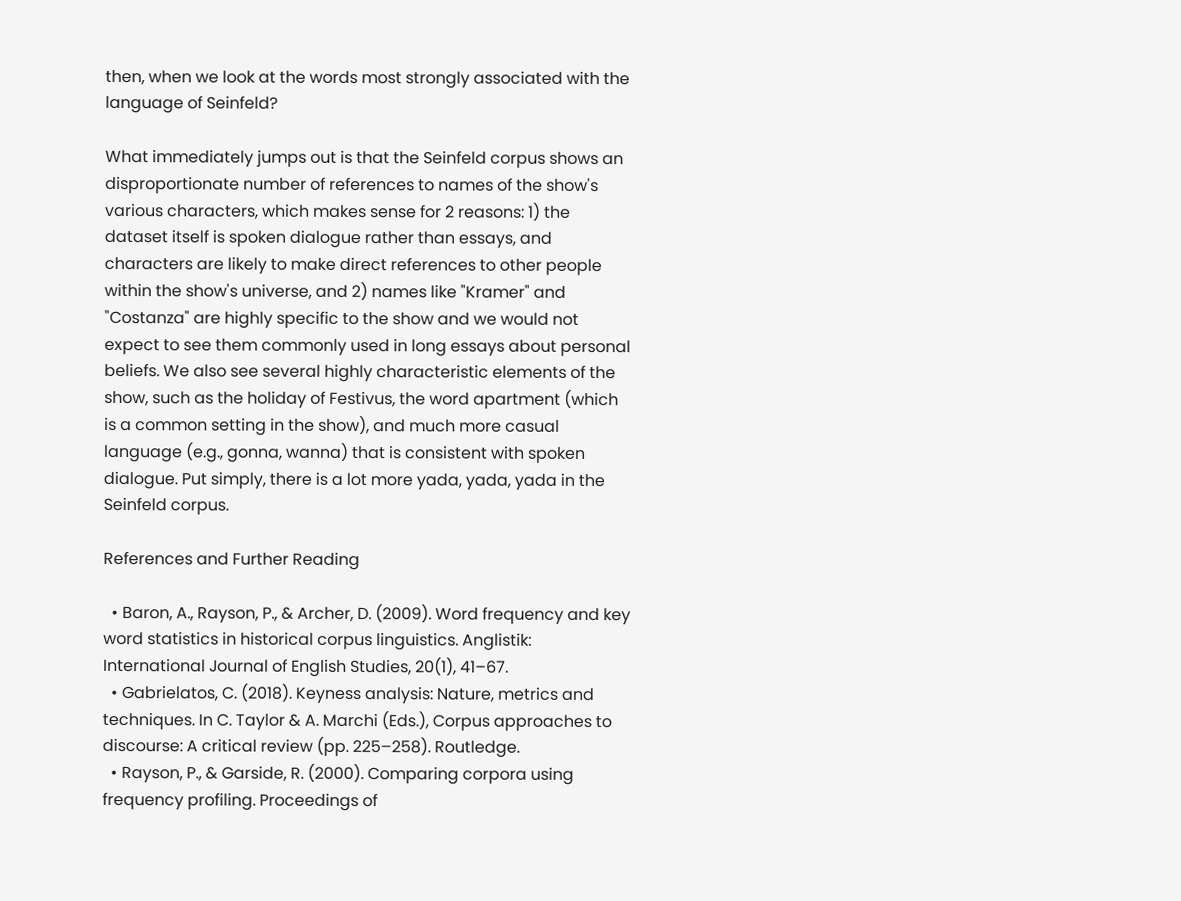then, when we look at the words most strongly associated with the language of Seinfeld?

What immediately jumps out is that the Seinfeld corpus shows an disproportionate number of references to names of the show's various characters, which makes sense for 2 reasons: 1) the dataset itself is spoken dialogue rather than essays, and characters are likely to make direct references to other people within the show's universe, and 2) names like "Kramer" and "Costanza" are highly specific to the show and we would not expect to see them commonly used in long essays about personal beliefs. We also see several highly characteristic elements of the show, such as the holiday of Festivus, the word apartment (which is a common setting in the show), and much more casual language (e.g., gonna, wanna) that is consistent with spoken dialogue. Put simply, there is a lot more yada, yada, yada in the Seinfeld corpus.

References and Further Reading

  • Baron, A., Rayson, P., & Archer, D. (2009). Word frequency and key word statistics in historical corpus linguistics. Anglistik: International Journal of English Studies, 20(1), 41–67.
  • Gabrielatos, C. (2018). Keyness analysis: Nature, metrics and techniques. In C. Taylor & A. Marchi (Eds.), Corpus approaches to discourse: A critical review (pp. 225–258). Routledge.
  • Rayson, P., & Garside, R. (2000). Comparing corpora using frequency profiling. Proceedings of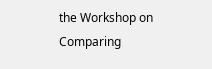the Workshop on Comparing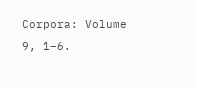Corpora: Volume 9, 1–6.